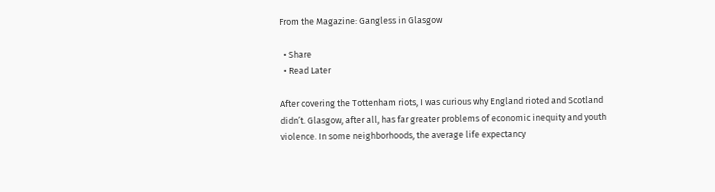From the Magazine: Gangless in Glasgow

  • Share
  • Read Later

After covering the Tottenham riots, I was curious why England rioted and Scotland didn’t. Glasgow, after all, has far greater problems of economic inequity and youth violence. In some neighborhoods, the average life expectancy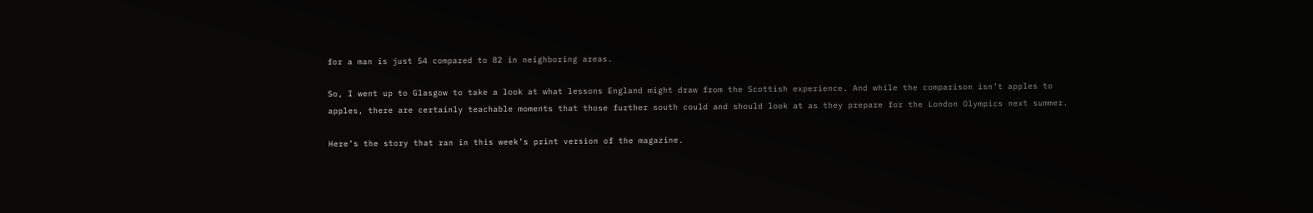for a man is just 54 compared to 82 in neighboring areas.

So, I went up to Glasgow to take a look at what lessons England might draw from the Scottish experience. And while the comparison isn’t apples to apples, there are certainly teachable moments that those further south could and should look at as they prepare for the London Olympics next summer.

Here’s the story that ran in this week’s print version of the magazine.